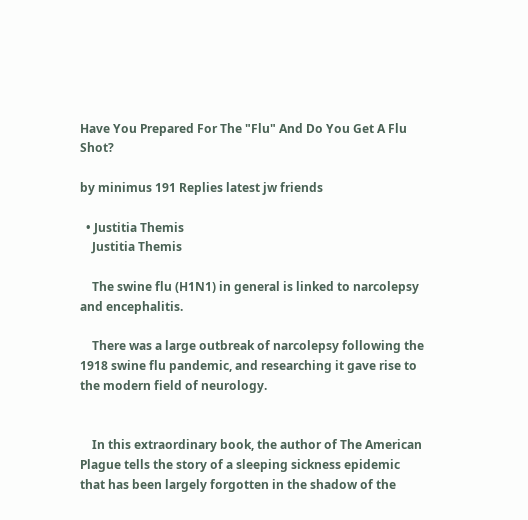Have You Prepared For The "Flu" And Do You Get A Flu Shot?

by minimus 191 Replies latest jw friends

  • Justitia Themis
    Justitia Themis

    The swine flu (H1N1) in general is linked to narcolepsy and encephalitis.

    There was a large outbreak of narcolepsy following the 1918 swine flu pandemic, and researching it gave rise to the modern field of neurology.


    In this extraordinary book, the author of The American Plague tells the story of a sleeping sickness epidemic that has been largely forgotten in the shadow of the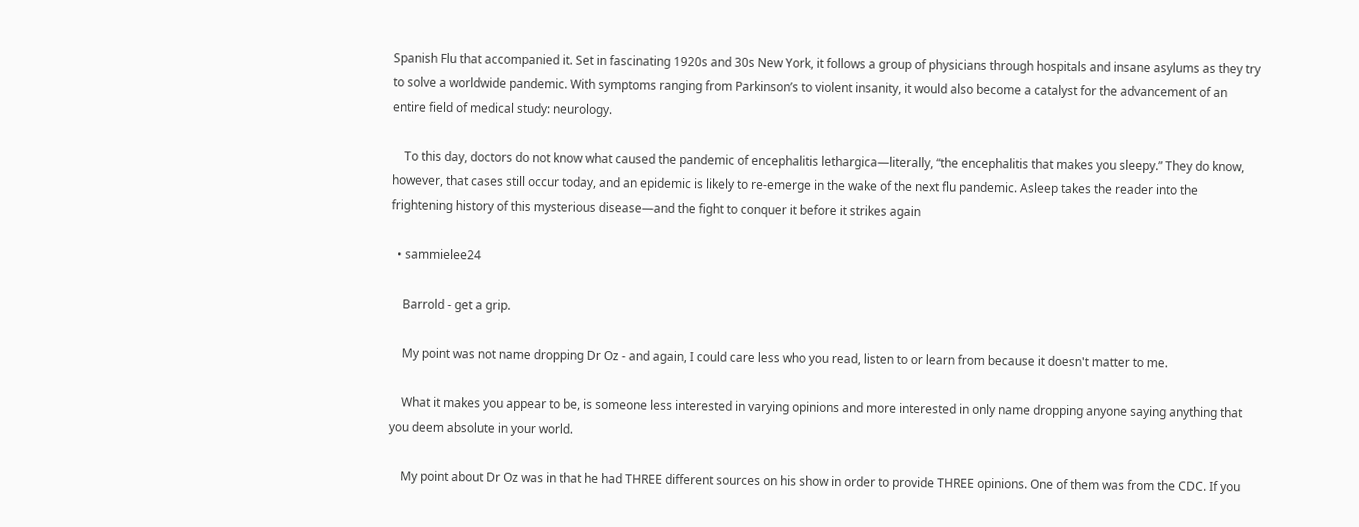Spanish Flu that accompanied it. Set in fascinating 1920s and 30s New York, it follows a group of physicians through hospitals and insane asylums as they try to solve a worldwide pandemic. With symptoms ranging from Parkinson’s to violent insanity, it would also become a catalyst for the advancement of an entire field of medical study: neurology.

    To this day, doctors do not know what caused the pandemic of encephalitis lethargica—literally, “the encephalitis that makes you sleepy.” They do know, however, that cases still occur today, and an epidemic is likely to re-emerge in the wake of the next flu pandemic. Asleep takes the reader into the frightening history of this mysterious disease—and the fight to conquer it before it strikes again

  • sammielee24

    Barrold - get a grip.

    My point was not name dropping Dr Oz - and again, I could care less who you read, listen to or learn from because it doesn't matter to me.

    What it makes you appear to be, is someone less interested in varying opinions and more interested in only name dropping anyone saying anything that you deem absolute in your world.

    My point about Dr Oz was in that he had THREE different sources on his show in order to provide THREE opinions. One of them was from the CDC. If you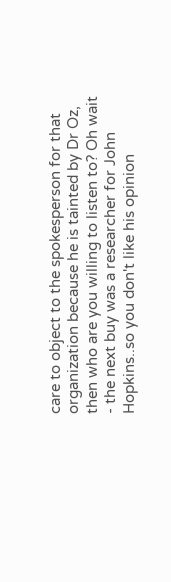care to object to the spokesperson for that organization because he is tainted by Dr Oz, then who are you willing to listen to? Oh wait - the next buy was a researcher for John Hopkins..so you don't like his opinion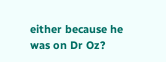either because he was on Dr Oz?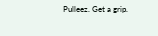Pulleez. Get a grip.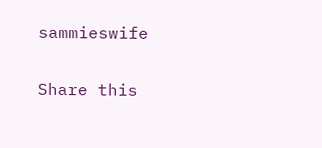sammieswife

Share this